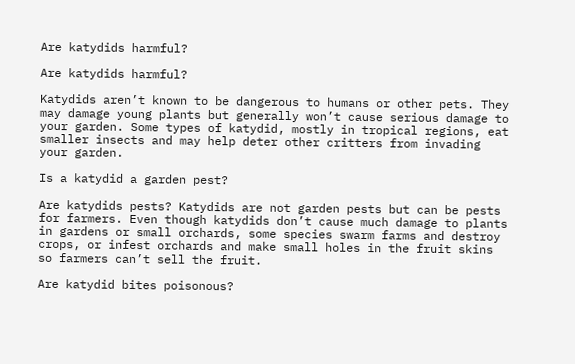Are katydids harmful?

Are katydids harmful?

Katydids aren’t known to be dangerous to humans or other pets. They may damage young plants but generally won’t cause serious damage to your garden. Some types of katydid, mostly in tropical regions, eat smaller insects and may help deter other critters from invading your garden.

Is a katydid a garden pest?

Are katydids pests? Katydids are not garden pests but can be pests for farmers. Even though katydids don’t cause much damage to plants in gardens or small orchards, some species swarm farms and destroy crops, or infest orchards and make small holes in the fruit skins so farmers can’t sell the fruit.

Are katydid bites poisonous?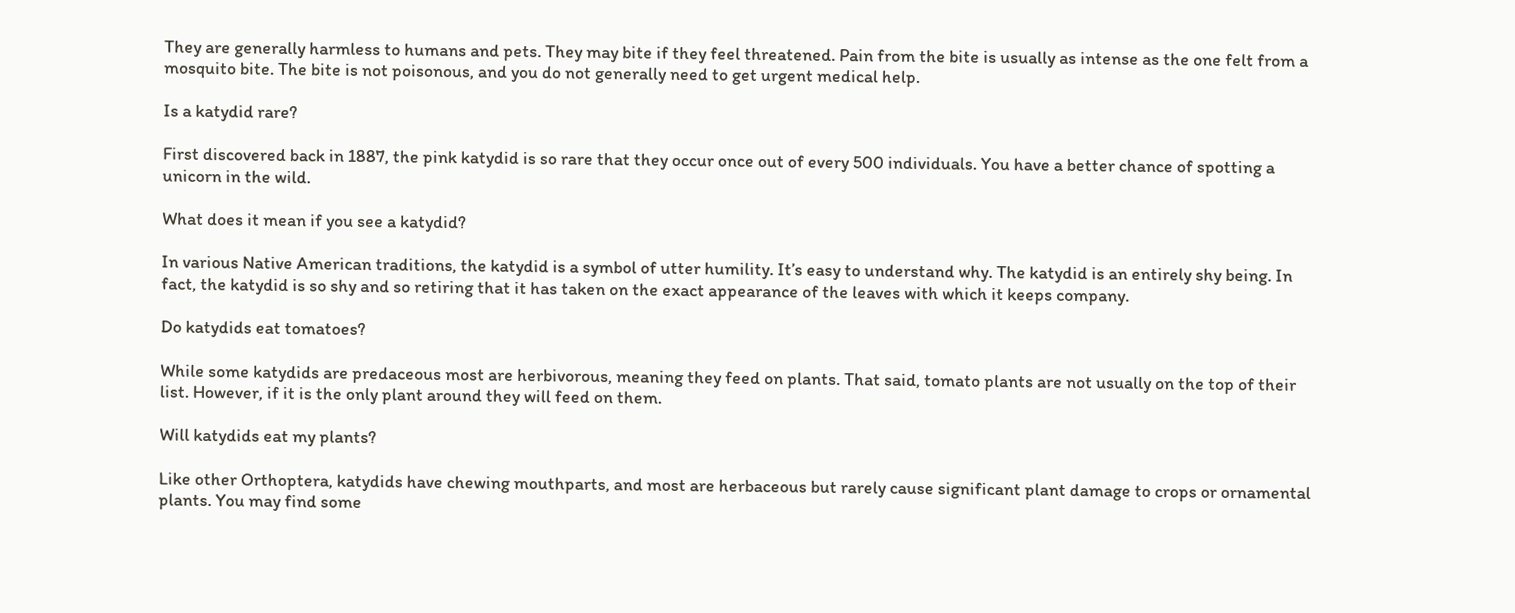They are generally harmless to humans and pets. They may bite if they feel threatened. Pain from the bite is usually as intense as the one felt from a mosquito bite. The bite is not poisonous, and you do not generally need to get urgent medical help.

Is a katydid rare?

First discovered back in 1887, the pink katydid is so rare that they occur once out of every 500 individuals. You have a better chance of spotting a unicorn in the wild.

What does it mean if you see a katydid?

In various Native American traditions, the katydid is a symbol of utter humility. It’s easy to understand why. The katydid is an entirely shy being. In fact, the katydid is so shy and so retiring that it has taken on the exact appearance of the leaves with which it keeps company.

Do katydids eat tomatoes?

While some katydids are predaceous most are herbivorous, meaning they feed on plants. That said, tomato plants are not usually on the top of their list. However, if it is the only plant around they will feed on them.

Will katydids eat my plants?

Like other Orthoptera, katydids have chewing mouthparts, and most are herbaceous but rarely cause significant plant damage to crops or ornamental plants. You may find some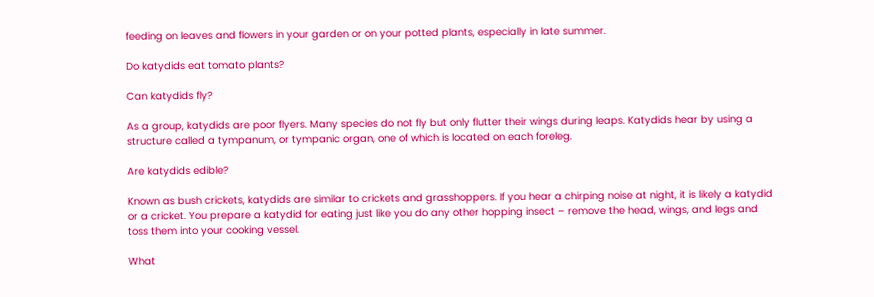feeding on leaves and flowers in your garden or on your potted plants, especially in late summer.

Do katydids eat tomato plants?

Can katydids fly?

As a group, katydids are poor flyers. Many species do not fly but only flutter their wings during leaps. Katydids hear by using a structure called a tympanum, or tympanic organ, one of which is located on each foreleg.

Are katydids edible?

Known as bush crickets, katydids are similar to crickets and grasshoppers. If you hear a chirping noise at night, it is likely a katydid or a cricket. You prepare a katydid for eating just like you do any other hopping insect – remove the head, wings, and legs and toss them into your cooking vessel.

What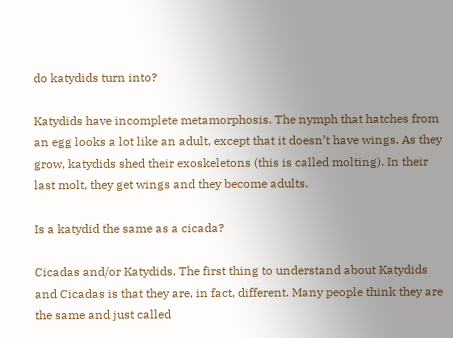do katydids turn into?

Katydids have incomplete metamorphosis. The nymph that hatches from an egg looks a lot like an adult, except that it doesn’t have wings. As they grow, katydids shed their exoskeletons (this is called molting). In their last molt, they get wings and they become adults.

Is a katydid the same as a cicada?

Cicadas and/or Katydids. The first thing to understand about Katydids and Cicadas is that they are, in fact, different. Many people think they are the same and just called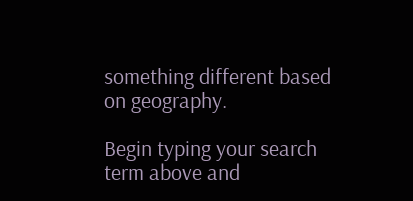something different based on geography.

Begin typing your search term above and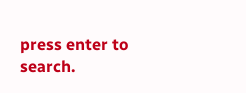press enter to search.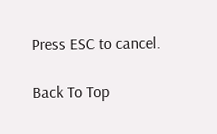Press ESC to cancel.

Back To Top